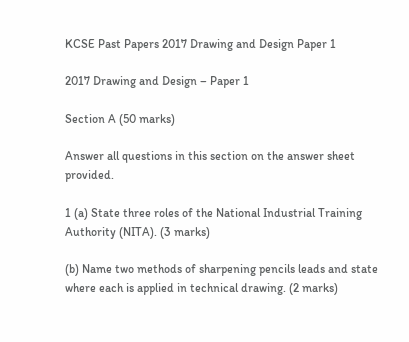KCSE Past Papers 2017 Drawing and Design Paper 1

2017 Drawing and Design – Paper 1

Section A (50 marks)

Answer all questions in this section on the answer sheet provided.

1 (a) State three roles of the National Industrial Training Authority (NITA). (3 marks)

(b) Name two methods of sharpening pencils leads and state where each is applied in technical drawing. (2 marks)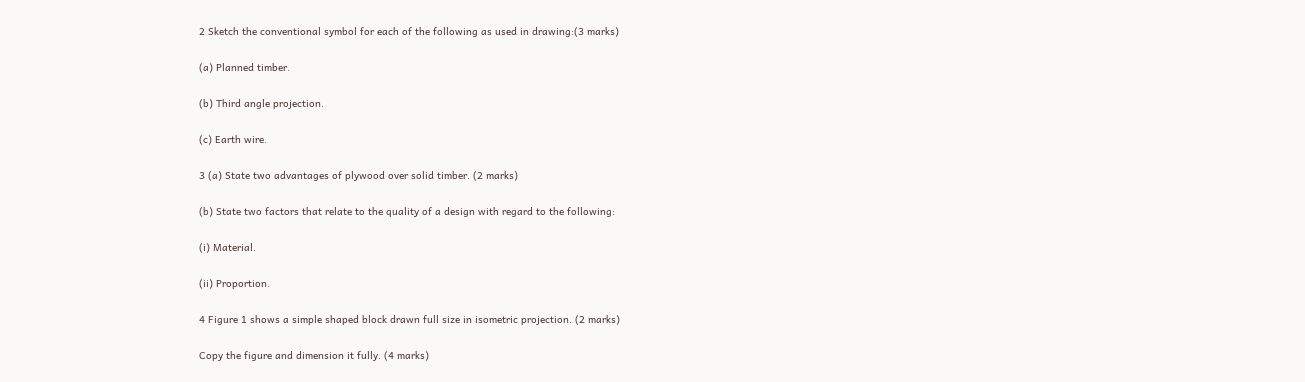2 Sketch the conventional symbol for each of the following as used in drawing:(3 marks)

(a) Planned timber.

(b) Third angle projection.

(c) Earth wire.

3 (a) State two advantages of plywood over solid timber. (2 marks)

(b) State two factors that relate to the quality of a design with regard to the following:

(i) Material.

(ii) Proportion.

4 Figure 1 shows a simple shaped block drawn full size in isometric projection. (2 marks)

Copy the figure and dimension it fully. (4 marks)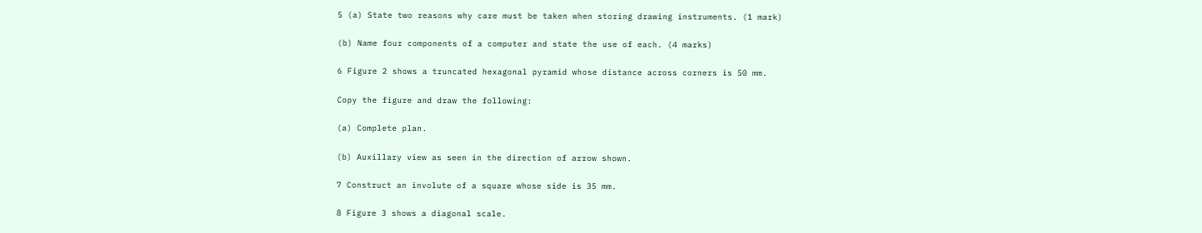5 (a) State two reasons why care must be taken when storing drawing instruments. (1 mark)

(b) Name four components of a computer and state the use of each. (4 marks)

6 Figure 2 shows a truncated hexagonal pyramid whose distance across corners is 50 mm.

Copy the figure and draw the following:

(a) Complete plan.

(b) Auxillary view as seen in the direction of arrow shown.

7 Construct an involute of a square whose side is 35 mm.

8 Figure 3 shows a diagonal scale.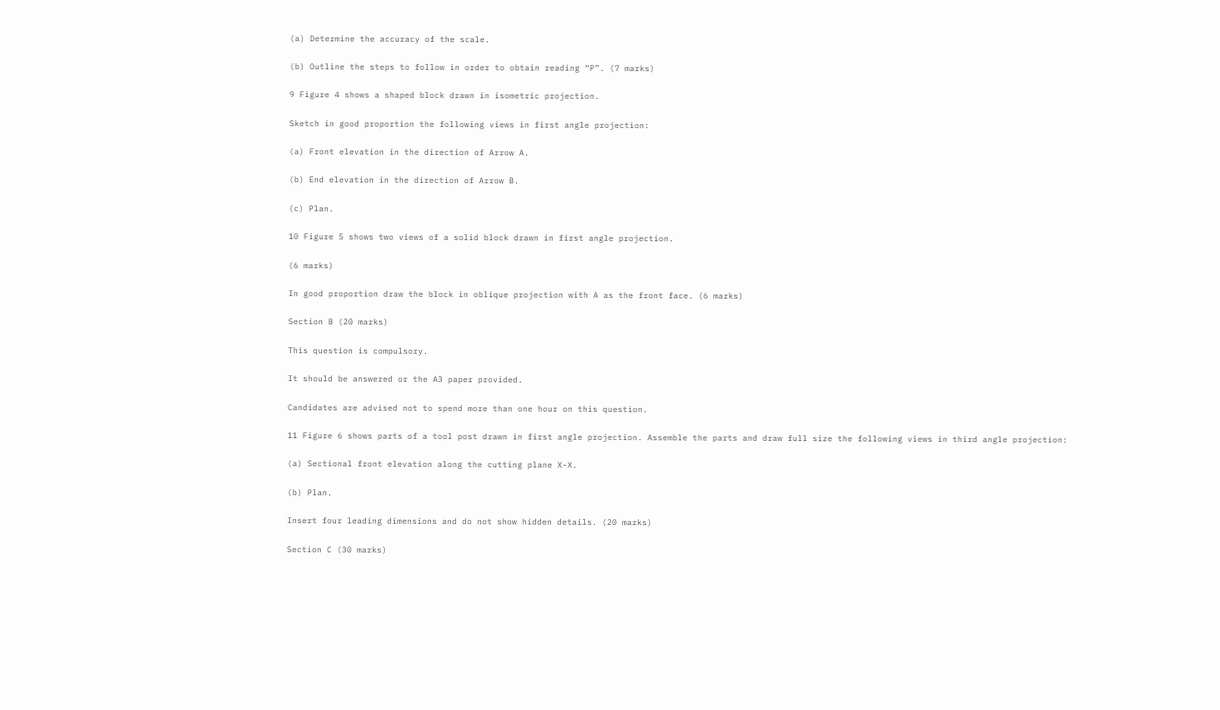(a) Determine the accuracy of the scale.

(b) Outline the steps to follow in order to obtain reading “P”. (7 marks)

9 Figure 4 shows a shaped block drawn in isometric projection.

Sketch in good proportion the following views in first angle projection:

(a) Front elevation in the direction of Arrow A.

(b) End elevation in the direction of Arrow B.

(c) Plan.

10 Figure 5 shows two views of a solid block drawn in first angle projection.

(6 marks)

In good proportion draw the block in oblique projection with A as the front face. (6 marks)

Section B (20 marks)

This question is compulsory.

It should be answered or the A3 paper provided.

Candidates are advised not to spend more than one hour on this question.

11 Figure 6 shows parts of a tool post drawn in first angle projection. Assemble the parts and draw full size the following views in third angle projection:

(a) Sectional front elevation along the cutting plane X-X.

(b) Plan.

Insert four leading dimensions and do not show hidden details. (20 marks)

Section C (30 marks)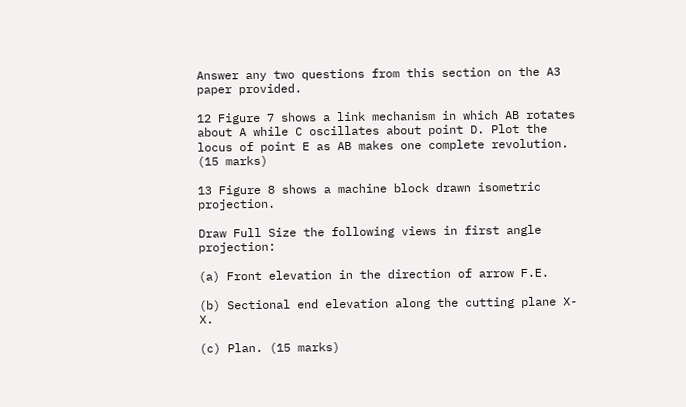Answer any two questions from this section on the A3 paper provided.

12 Figure 7 shows a link mechanism in which AB rotates about A while C oscillates about point D. Plot the locus of point E as AB makes one complete revolution. (15 marks)

13 Figure 8 shows a machine block drawn isometric projection.

Draw Full Size the following views in first angle projection:

(a) Front elevation in the direction of arrow F.E.

(b) Sectional end elevation along the cutting plane X-X.

(c) Plan. (15 marks)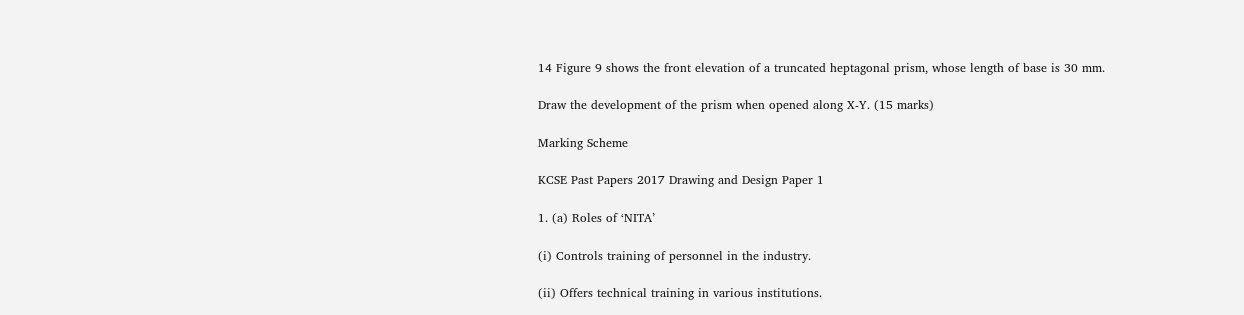14 Figure 9 shows the front elevation of a truncated heptagonal prism, whose length of base is 30 mm.

Draw the development of the prism when opened along X-Y. (15 marks)

Marking Scheme

KCSE Past Papers 2017 Drawing and Design Paper 1

1. (a) Roles of ‘NITA’

(i) Controls training of personnel in the industry.

(ii) Offers technical training in various institutions.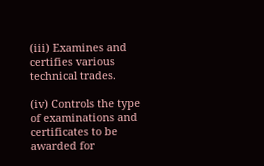(iii) Examines and certifies various technical trades.

(iv) Controls the type of examinations and certificates to be awarded for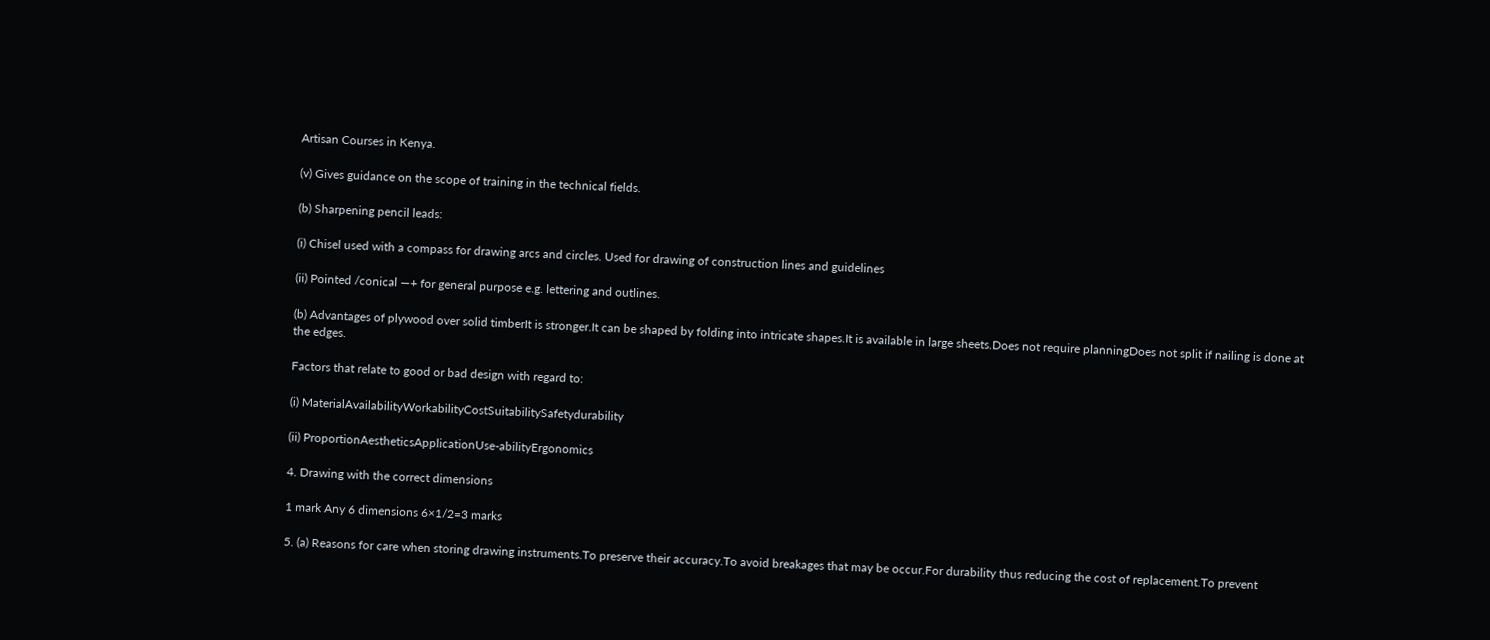Artisan Courses in Kenya.

(v) Gives guidance on the scope of training in the technical fields.

(b) Sharpening pencil leads:

(i) Chisel used with a compass for drawing arcs and circles. Used for drawing of construction lines and guidelines

(ii) Pointed /conical —+ for general purpose e.g. lettering and outlines.

(b) Advantages of plywood over solid timberIt is stronger.It can be shaped by folding into intricate shapes.It is available in large sheets.Does not require planningDoes not split if nailing is done at the edges.

Factors that relate to good or bad design with regard to:

(i) MaterialAvailabilityWorkabilityCostSuitabilitySafetydurability

(ii) ProportionAestheticsApplicationUse-abilityErgonomics

4. Drawing with the correct dimensions

1 mark Any 6 dimensions 6×1/2=3 marks

5. (a) Reasons for care when storing drawing instruments.To preserve their accuracy.To avoid breakages that may be occur.For durability thus reducing the cost of replacement.To prevent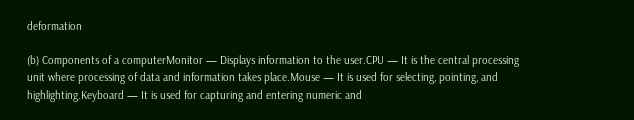deformation

(b) Components of a computerMonitor — Displays information to the user.CPU — It is the central processing unit where processing of data and information takes place.Mouse — It is used for selecting, pointing, and highlighting.Keyboard — It is used for capturing and entering numeric and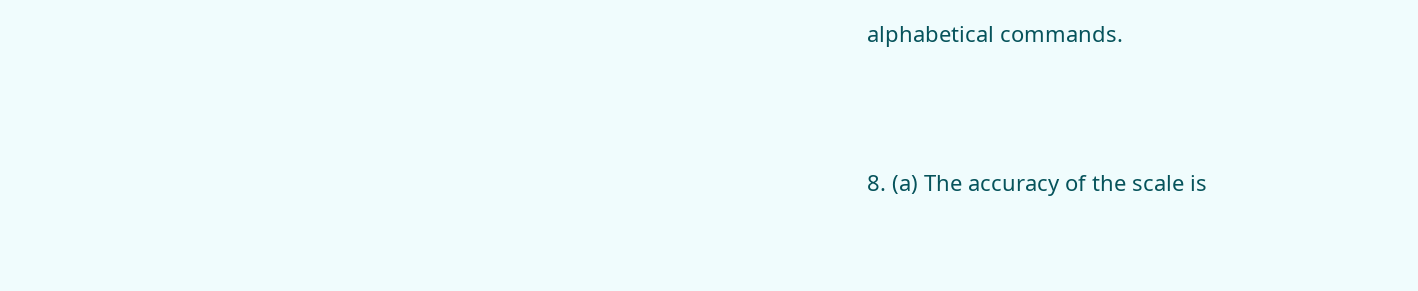alphabetical commands.



8. (a) The accuracy of the scale is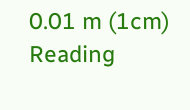0.01 m (1cm) Reading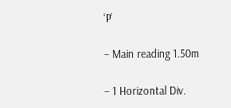‘P’

– Main reading 1.50m

– 1 Horizontal Div.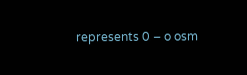represents 0 – o osm